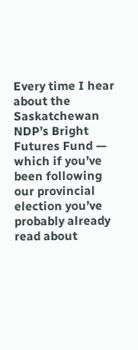Every time I hear about the Saskatchewan NDP’s Bright Futures Fund — which if you’ve been following our provincial election you’ve probably already read about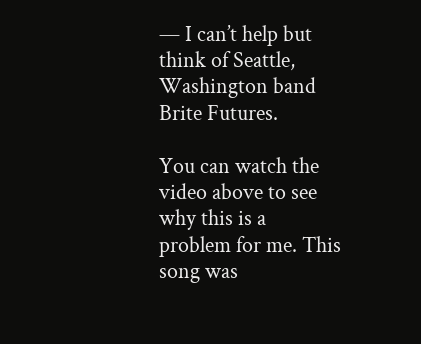— I can’t help but think of Seattle, Washington band Brite Futures.

You can watch the video above to see why this is a problem for me. This song was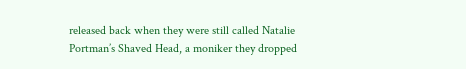released back when they were still called Natalie Portman’s Shaved Head, a moniker they dropped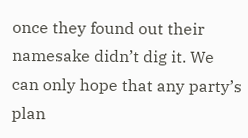once they found out their namesake didn’t dig it. We can only hope that any party’s plan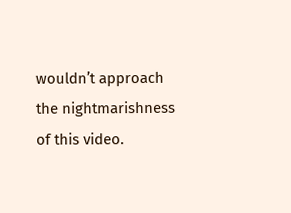wouldn’t approach the nightmarishness of this video.